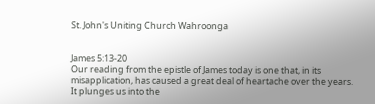St. John's Uniting Church Wahroonga


James 5:13-20
Our reading from the epistle of James today is one that, in its misapplication, has caused a great deal of heartache over the years. It plunges us into the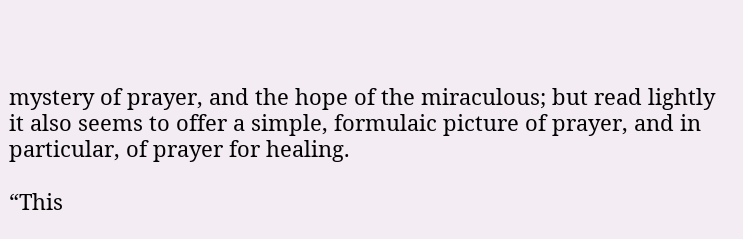mystery of prayer, and the hope of the miraculous; but read lightly it also seems to offer a simple, formulaic picture of prayer, and in particular, of prayer for healing.

“This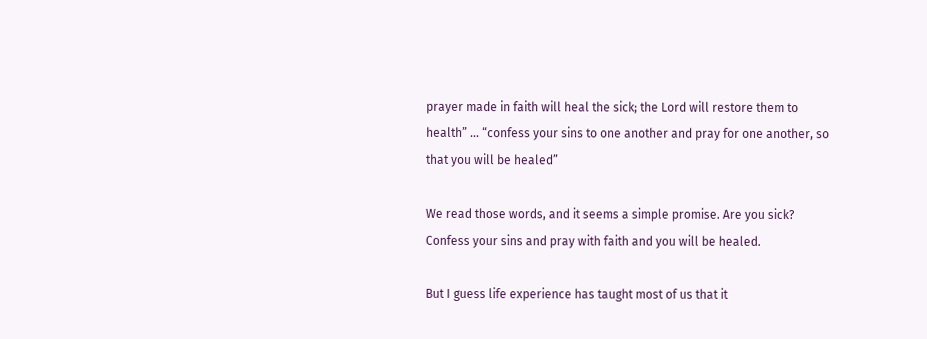prayer made in faith will heal the sick; the Lord will restore them to health” … “confess your sins to one another and pray for one another, so that you will be healed”

We read those words, and it seems a simple promise. Are you sick? Confess your sins and pray with faith and you will be healed.

But I guess life experience has taught most of us that it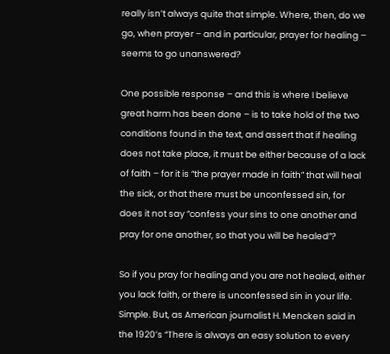really isn’t always quite that simple. Where, then, do we go, when prayer – and in particular, prayer for healing – seems to go unanswered?

One possible response – and this is where I believe great harm has been done – is to take hold of the two conditions found in the text, and assert that if healing does not take place, it must be either because of a lack of faith – for it is “the prayer made in faith” that will heal the sick, or that there must be unconfessed sin, for does it not say “confess your sins to one another and pray for one another, so that you will be healed”?

So if you pray for healing and you are not healed, either you lack faith, or there is unconfessed sin in your life. Simple. But, as American journalist H. Mencken said in the 1920’s “There is always an easy solution to every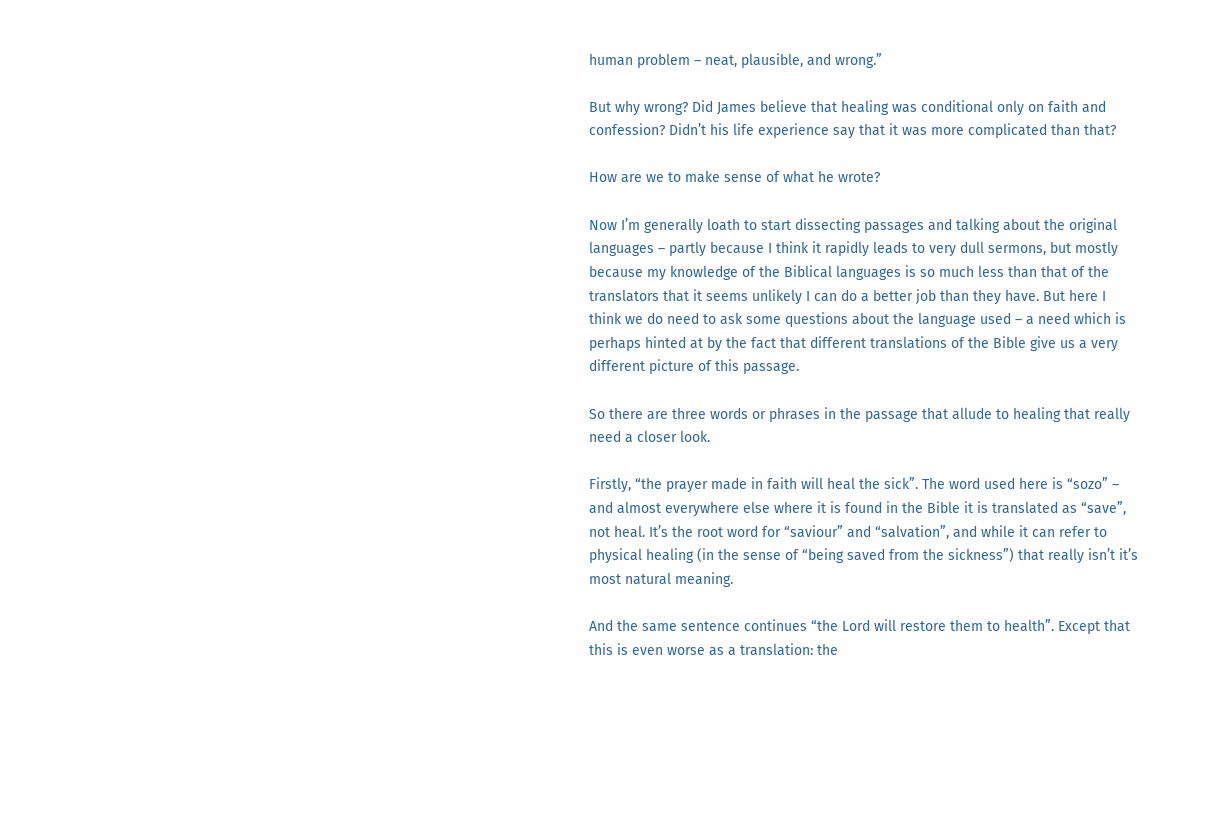human problem – neat, plausible, and wrong.”

But why wrong? Did James believe that healing was conditional only on faith and confession? Didn’t his life experience say that it was more complicated than that?

How are we to make sense of what he wrote?

Now I’m generally loath to start dissecting passages and talking about the original languages – partly because I think it rapidly leads to very dull sermons, but mostly because my knowledge of the Biblical languages is so much less than that of the translators that it seems unlikely I can do a better job than they have. But here I think we do need to ask some questions about the language used – a need which is perhaps hinted at by the fact that different translations of the Bible give us a very different picture of this passage.

So there are three words or phrases in the passage that allude to healing that really need a closer look.

Firstly, “the prayer made in faith will heal the sick”. The word used here is “sozo” – and almost everywhere else where it is found in the Bible it is translated as “save”, not heal. It’s the root word for “saviour” and “salvation”, and while it can refer to physical healing (in the sense of “being saved from the sickness”) that really isn’t it’s most natural meaning.

And the same sentence continues “the Lord will restore them to health”. Except that this is even worse as a translation: the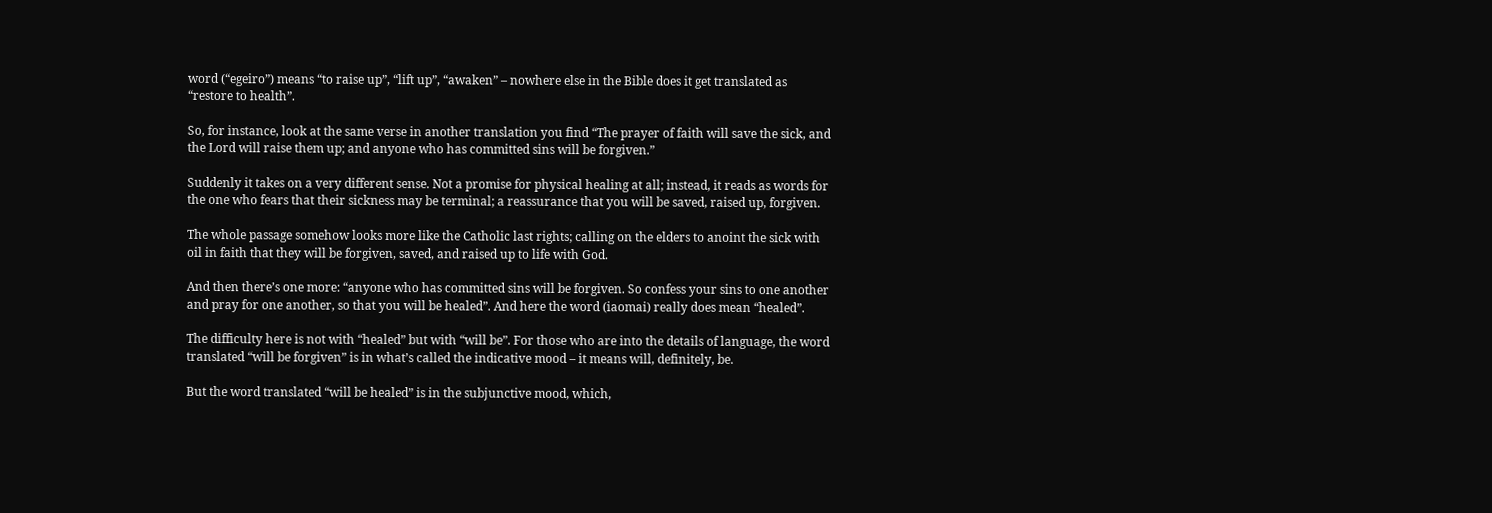word (“egeiro”) means “to raise up”, “lift up”, “awaken” – nowhere else in the Bible does it get translated as “restore to health”.

So, for instance, look at the same verse in another translation you find “The prayer of faith will save the sick, and the Lord will raise them up; and anyone who has committed sins will be forgiven.”

Suddenly it takes on a very different sense. Not a promise for physical healing at all; instead, it reads as words for the one who fears that their sickness may be terminal; a reassurance that you will be saved, raised up, forgiven.

The whole passage somehow looks more like the Catholic last rights; calling on the elders to anoint the sick with oil in faith that they will be forgiven, saved, and raised up to life with God.

And then there’s one more: “anyone who has committed sins will be forgiven. So confess your sins to one another and pray for one another, so that you will be healed”. And here the word (iaomai) really does mean “healed”.

The difficulty here is not with “healed” but with “will be”. For those who are into the details of language, the word translated “will be forgiven” is in what’s called the indicative mood – it means will, definitely, be.

But the word translated “will be healed” is in the subjunctive mood, which,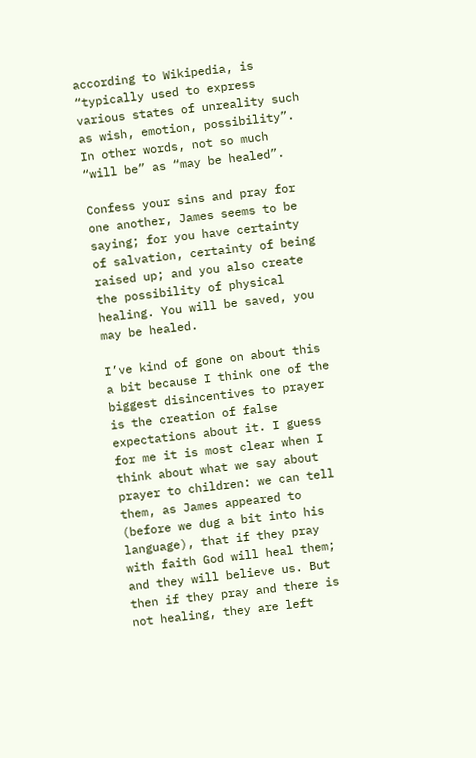according to Wikipedia, is “typically used to express various states of unreality such as wish, emotion, possibility”. In other words, not so much “will be” as “may be healed”.

Confess your sins and pray for one another, James seems to be saying; for you have certainty of salvation, certainty of being raised up; and you also create the possibility of physical healing. You will be saved, you may be healed.

I’ve kind of gone on about this a bit because I think one of the biggest disincentives to prayer is the creation of false expectations about it. I guess for me it is most clear when I think about what we say about prayer to children: we can tell them, as James appeared to (before we dug a bit into his language), that if they pray with faith God will heal them; and they will believe us. But then if they pray and there is not healing, they are left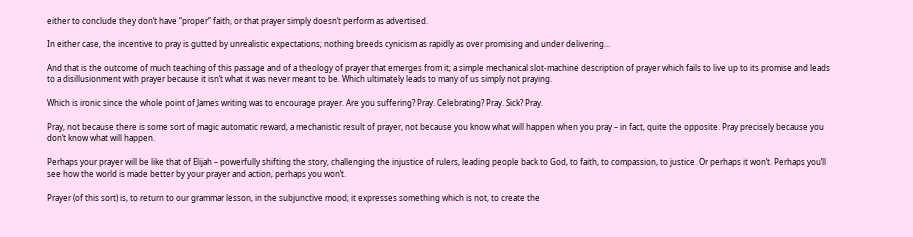either to conclude they don’t have “proper” faith, or that prayer simply doesn’t perform as advertised.

In either case, the incentive to pray is gutted by unrealistic expectations; nothing breeds cynicism as rapidly as over promising and under delivering…

And that is the outcome of much teaching of this passage and of a theology of prayer that emerges from it; a simple mechanical slot-machine description of prayer which fails to live up to its promise and leads to a disillusionment with prayer because it isn’t what it was never meant to be. Which ultimately leads to many of us simply not praying.

Which is ironic since the whole point of James writing was to encourage prayer. Are you suffering? Pray. Celebrating? Pray. Sick? Pray.

Pray, not because there is some sort of magic automatic reward, a mechanistic result of prayer, not because you know what will happen when you pray – in fact, quite the opposite. Pray precisely because you don’t know what will happen.

Perhaps your prayer will be like that of Elijah – powerfully shifting the story, challenging the injustice of rulers, leading people back to God, to faith, to compassion, to justice. Or perhaps it won’t. Perhaps you’ll see how the world is made better by your prayer and action, perhaps you won’t.

Prayer (of this sort) is, to return to our grammar lesson, in the subjunctive mood; it expresses something which is not, to create the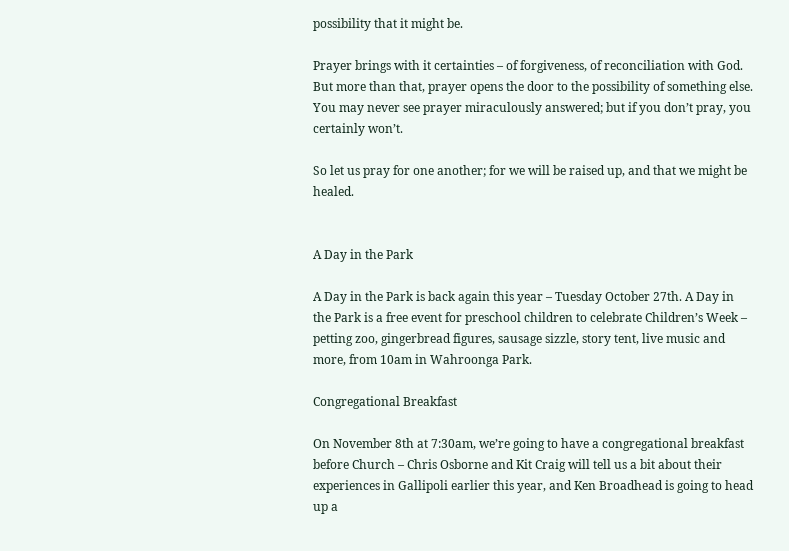possibility that it might be.

Prayer brings with it certainties – of forgiveness, of reconciliation with God. But more than that, prayer opens the door to the possibility of something else. You may never see prayer miraculously answered; but if you don’t pray, you certainly won’t.

So let us pray for one another; for we will be raised up, and that we might be healed.


A Day in the Park

A Day in the Park is back again this year – Tuesday October 27th. A Day in the Park is a free event for preschool children to celebrate Children’s Week – petting zoo, gingerbread figures, sausage sizzle, story tent, live music and more, from 10am in Wahroonga Park.

Congregational Breakfast

On November 8th at 7:30am, we’re going to have a congregational breakfast before Church – Chris Osborne and Kit Craig will tell us a bit about their experiences in Gallipoli earlier this year, and Ken Broadhead is going to head up a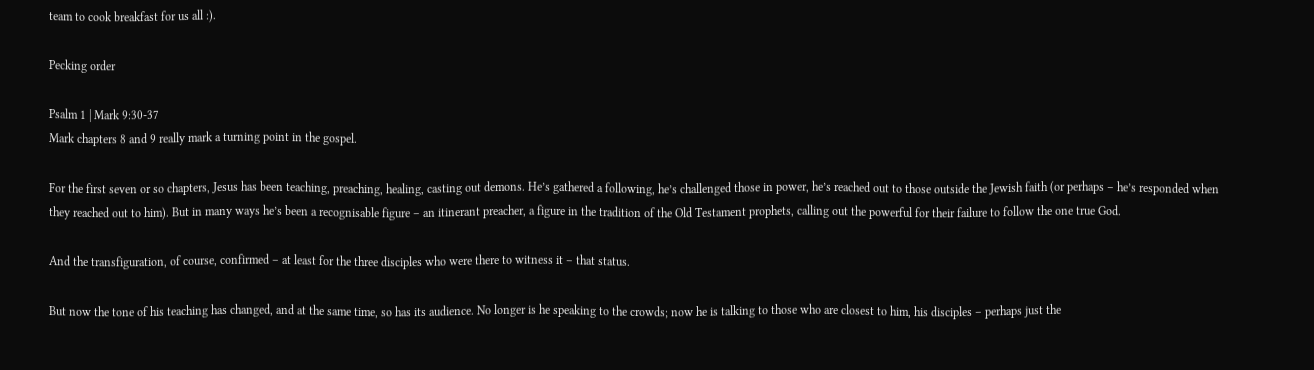team to cook breakfast for us all :).

Pecking order

Psalm 1 | Mark 9:30-37
Mark chapters 8 and 9 really mark a turning point in the gospel.

For the first seven or so chapters, Jesus has been teaching, preaching, healing, casting out demons. He’s gathered a following, he’s challenged those in power, he’s reached out to those outside the Jewish faith (or perhaps – he’s responded when they reached out to him). But in many ways he’s been a recognisable figure – an itinerant preacher, a figure in the tradition of the Old Testament prophets, calling out the powerful for their failure to follow the one true God.

And the transfiguration, of course, confirmed – at least for the three disciples who were there to witness it – that status.

But now the tone of his teaching has changed, and at the same time, so has its audience. No longer is he speaking to the crowds; now he is talking to those who are closest to him, his disciples – perhaps just the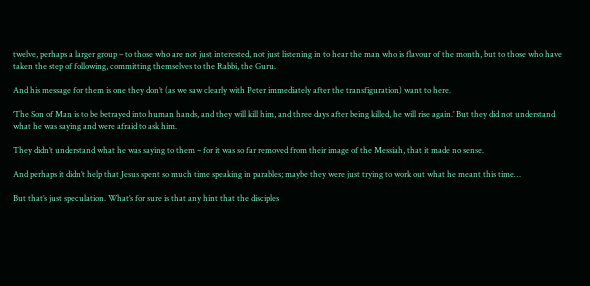twelve, perhaps a larger group – to those who are not just interested, not just listening in to hear the man who is flavour of the month, but to those who have taken the step of following, committing themselves to the Rabbi, the Guru.

And his message for them is one they don’t (as we saw clearly with Peter immediately after the transfiguration) want to here.

‘The Son of Man is to be betrayed into human hands, and they will kill him, and three days after being killed, he will rise again.’ But they did not understand what he was saying and were afraid to ask him.

They didn’t understand what he was saying to them – for it was so far removed from their image of the Messiah, that it made no sense.

And perhaps it didn’t help that Jesus spent so much time speaking in parables; maybe they were just trying to work out what he meant this time…

But that’s just speculation. What’s for sure is that any hint that the disciples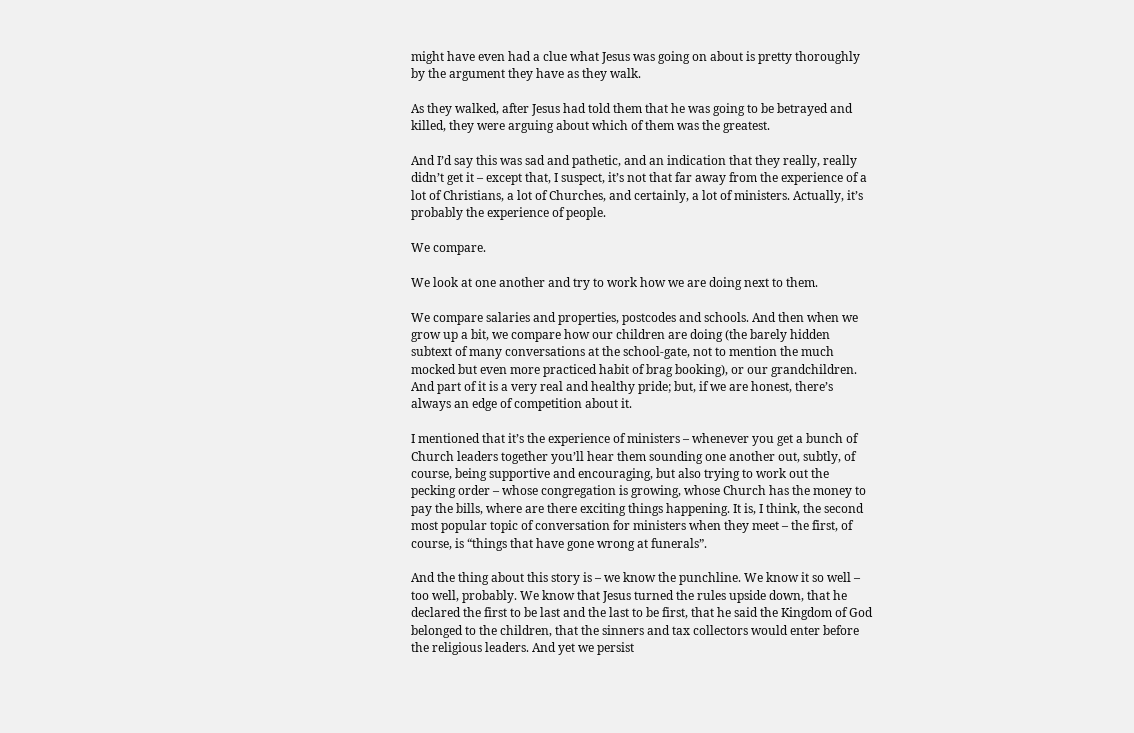might have even had a clue what Jesus was going on about is pretty thoroughly by the argument they have as they walk.

As they walked, after Jesus had told them that he was going to be betrayed and killed, they were arguing about which of them was the greatest.

And I’d say this was sad and pathetic, and an indication that they really, really didn’t get it – except that, I suspect, it’s not that far away from the experience of a lot of Christians, a lot of Churches, and certainly, a lot of ministers. Actually, it’s probably the experience of people.

We compare.

We look at one another and try to work how we are doing next to them.

We compare salaries and properties, postcodes and schools. And then when we grow up a bit, we compare how our children are doing (the barely hidden subtext of many conversations at the school-gate, not to mention the much mocked but even more practiced habit of brag booking), or our grandchildren. And part of it is a very real and healthy pride; but, if we are honest, there’s always an edge of competition about it.

I mentioned that it’s the experience of ministers – whenever you get a bunch of Church leaders together you’ll hear them sounding one another out, subtly, of course, being supportive and encouraging, but also trying to work out the pecking order – whose congregation is growing, whose Church has the money to pay the bills, where are there exciting things happening. It is, I think, the second most popular topic of conversation for ministers when they meet – the first, of course, is “things that have gone wrong at funerals”.

And the thing about this story is – we know the punchline. We know it so well – too well, probably. We know that Jesus turned the rules upside down, that he declared the first to be last and the last to be first, that he said the Kingdom of God belonged to the children, that the sinners and tax collectors would enter before the religious leaders. And yet we persist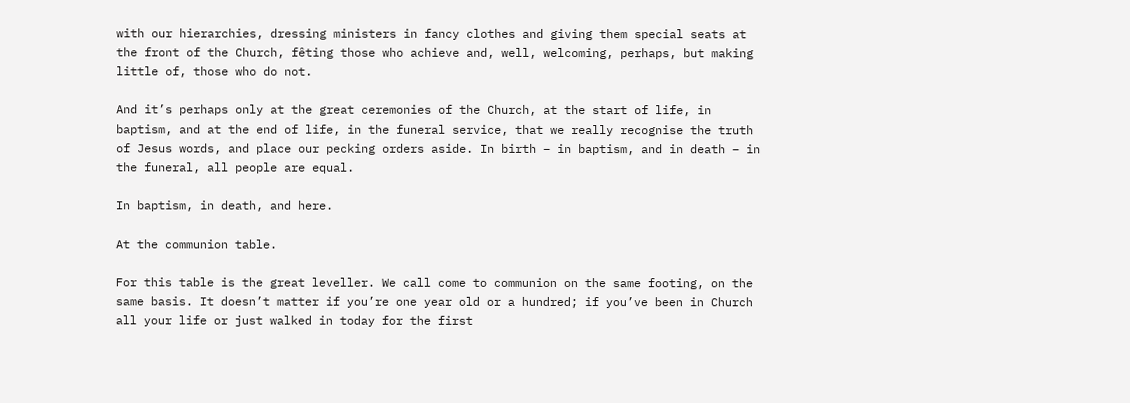with our hierarchies, dressing ministers in fancy clothes and giving them special seats at the front of the Church, fêting those who achieve and, well, welcoming, perhaps, but making little of, those who do not.

And it’s perhaps only at the great ceremonies of the Church, at the start of life, in baptism, and at the end of life, in the funeral service, that we really recognise the truth of Jesus words, and place our pecking orders aside. In birth – in baptism, and in death – in the funeral, all people are equal.

In baptism, in death, and here.

At the communion table.

For this table is the great leveller. We call come to communion on the same footing, on the same basis. It doesn’t matter if you’re one year old or a hundred; if you’ve been in Church all your life or just walked in today for the first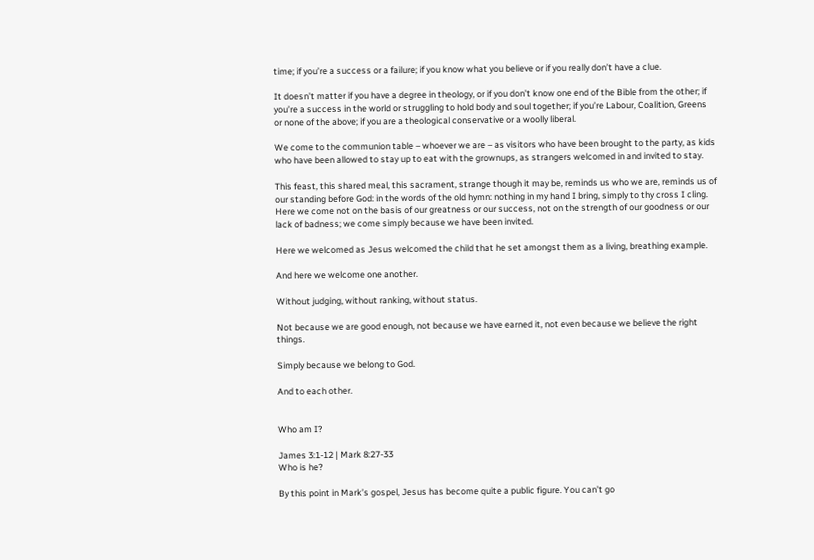time; if you’re a success or a failure; if you know what you believe or if you really don’t have a clue.

It doesn’t matter if you have a degree in theology, or if you don’t know one end of the Bible from the other; if you’re a success in the world or struggling to hold body and soul together; if you’re Labour, Coalition, Greens or none of the above; if you are a theological conservative or a woolly liberal.

We come to the communion table – whoever we are – as visitors who have been brought to the party, as kids who have been allowed to stay up to eat with the grownups, as strangers welcomed in and invited to stay.

This feast, this shared meal, this sacrament, strange though it may be, reminds us who we are, reminds us of our standing before God: in the words of the old hymn: nothing in my hand I bring, simply to thy cross I cling. Here we come not on the basis of our greatness or our success, not on the strength of our goodness or our lack of badness; we come simply because we have been invited.

Here we welcomed as Jesus welcomed the child that he set amongst them as a living, breathing example.

And here we welcome one another.

Without judging, without ranking, without status.

Not because we are good enough, not because we have earned it, not even because we believe the right things.

Simply because we belong to God.

And to each other.


Who am I?

James 3:1-12 | Mark 8:27-33
Who is he?

By this point in Mark’s gospel, Jesus has become quite a public figure. You can’t go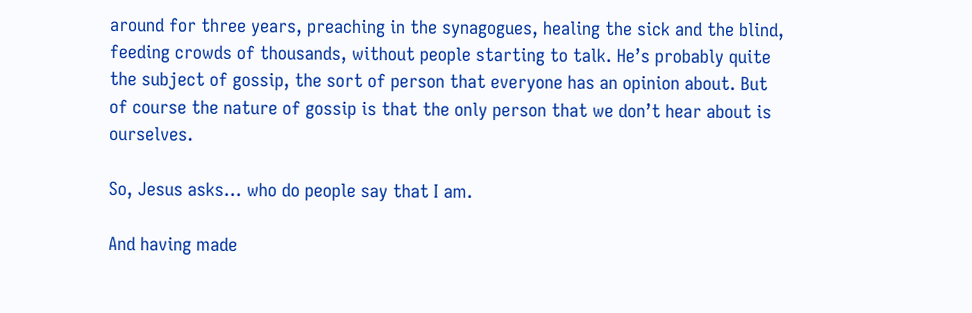around for three years, preaching in the synagogues, healing the sick and the blind, feeding crowds of thousands, without people starting to talk. He’s probably quite the subject of gossip, the sort of person that everyone has an opinion about. But of course the nature of gossip is that the only person that we don’t hear about is ourselves.

So, Jesus asks… who do people say that I am.

And having made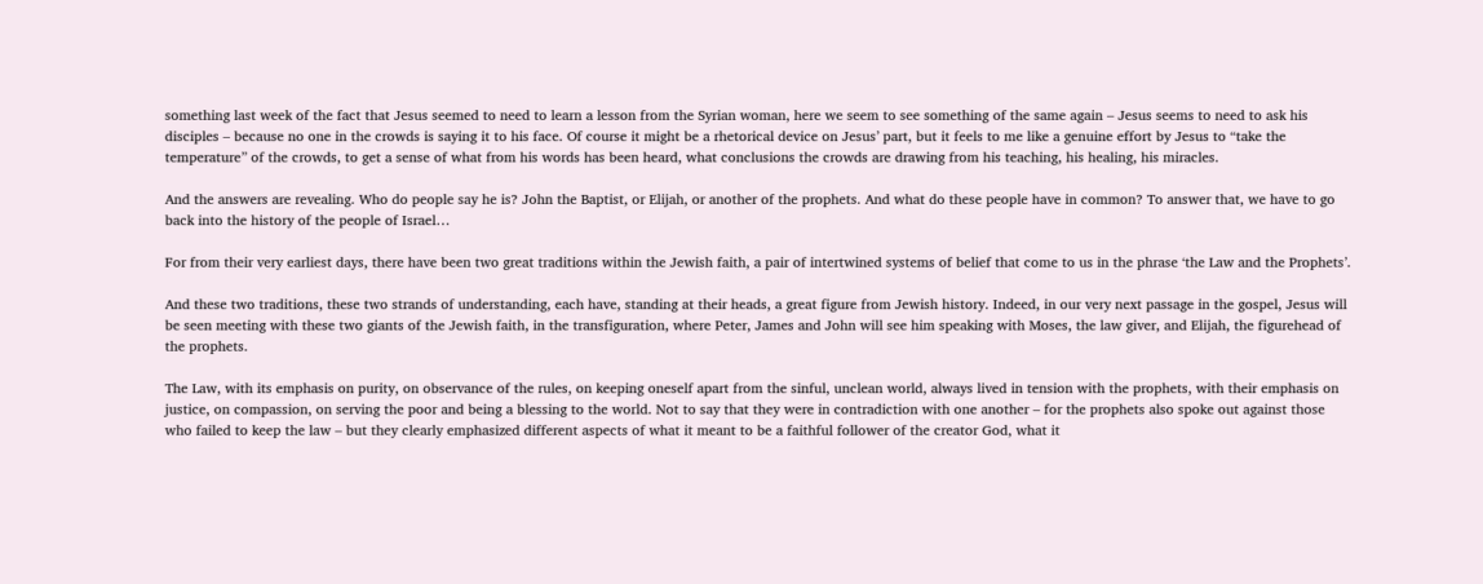something last week of the fact that Jesus seemed to need to learn a lesson from the Syrian woman, here we seem to see something of the same again – Jesus seems to need to ask his disciples – because no one in the crowds is saying it to his face. Of course it might be a rhetorical device on Jesus’ part, but it feels to me like a genuine effort by Jesus to “take the temperature” of the crowds, to get a sense of what from his words has been heard, what conclusions the crowds are drawing from his teaching, his healing, his miracles.

And the answers are revealing. Who do people say he is? John the Baptist, or Elijah, or another of the prophets. And what do these people have in common? To answer that, we have to go back into the history of the people of Israel…

For from their very earliest days, there have been two great traditions within the Jewish faith, a pair of intertwined systems of belief that come to us in the phrase ‘the Law and the Prophets’.

And these two traditions, these two strands of understanding, each have, standing at their heads, a great figure from Jewish history. Indeed, in our very next passage in the gospel, Jesus will be seen meeting with these two giants of the Jewish faith, in the transfiguration, where Peter, James and John will see him speaking with Moses, the law giver, and Elijah, the figurehead of the prophets.

The Law, with its emphasis on purity, on observance of the rules, on keeping oneself apart from the sinful, unclean world, always lived in tension with the prophets, with their emphasis on justice, on compassion, on serving the poor and being a blessing to the world. Not to say that they were in contradiction with one another – for the prophets also spoke out against those who failed to keep the law – but they clearly emphasized different aspects of what it meant to be a faithful follower of the creator God, what it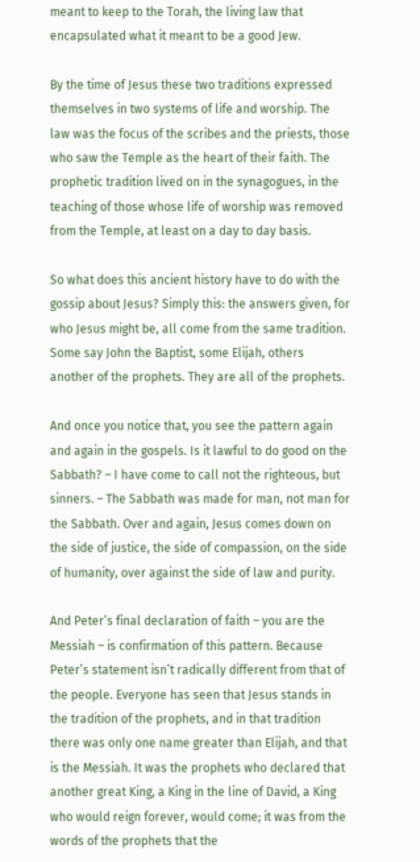meant to keep to the Torah, the living law that encapsulated what it meant to be a good Jew.

By the time of Jesus these two traditions expressed themselves in two systems of life and worship. The law was the focus of the scribes and the priests, those who saw the Temple as the heart of their faith. The prophetic tradition lived on in the synagogues, in the teaching of those whose life of worship was removed from the Temple, at least on a day to day basis.

So what does this ancient history have to do with the gossip about Jesus? Simply this: the answers given, for who Jesus might be, all come from the same tradition. Some say John the Baptist, some Elijah, others another of the prophets. They are all of the prophets.

And once you notice that, you see the pattern again and again in the gospels. Is it lawful to do good on the Sabbath? – I have come to call not the righteous, but sinners. – The Sabbath was made for man, not man for the Sabbath. Over and again, Jesus comes down on the side of justice, the side of compassion, on the side of humanity, over against the side of law and purity.

And Peter’s final declaration of faith – you are the Messiah – is confirmation of this pattern. Because Peter’s statement isn’t radically different from that of the people. Everyone has seen that Jesus stands in the tradition of the prophets, and in that tradition there was only one name greater than Elijah, and that is the Messiah. It was the prophets who declared that another great King, a King in the line of David, a King who would reign forever, would come; it was from the words of the prophets that the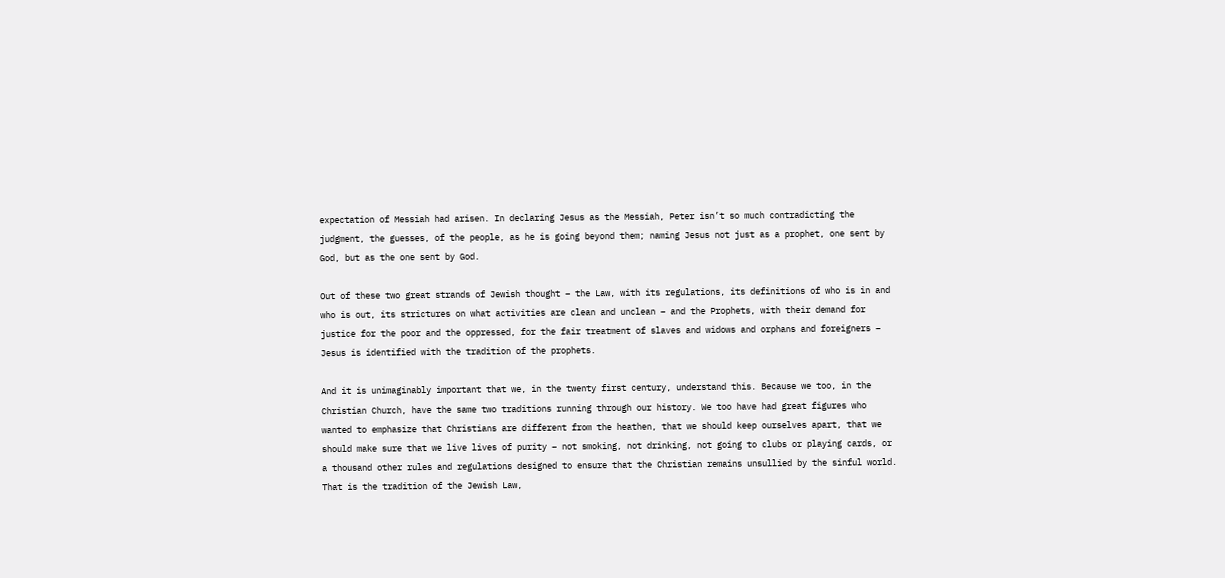expectation of Messiah had arisen. In declaring Jesus as the Messiah, Peter isn’t so much contradicting the judgment, the guesses, of the people, as he is going beyond them; naming Jesus not just as a prophet, one sent by God, but as the one sent by God.

Out of these two great strands of Jewish thought – the Law, with its regulations, its definitions of who is in and who is out, its strictures on what activities are clean and unclean – and the Prophets, with their demand for justice for the poor and the oppressed, for the fair treatment of slaves and widows and orphans and foreigners – Jesus is identified with the tradition of the prophets.

And it is unimaginably important that we, in the twenty first century, understand this. Because we too, in the Christian Church, have the same two traditions running through our history. We too have had great figures who wanted to emphasize that Christians are different from the heathen, that we should keep ourselves apart, that we should make sure that we live lives of purity – not smoking, not drinking, not going to clubs or playing cards, or a thousand other rules and regulations designed to ensure that the Christian remains unsullied by the sinful world. That is the tradition of the Jewish Law,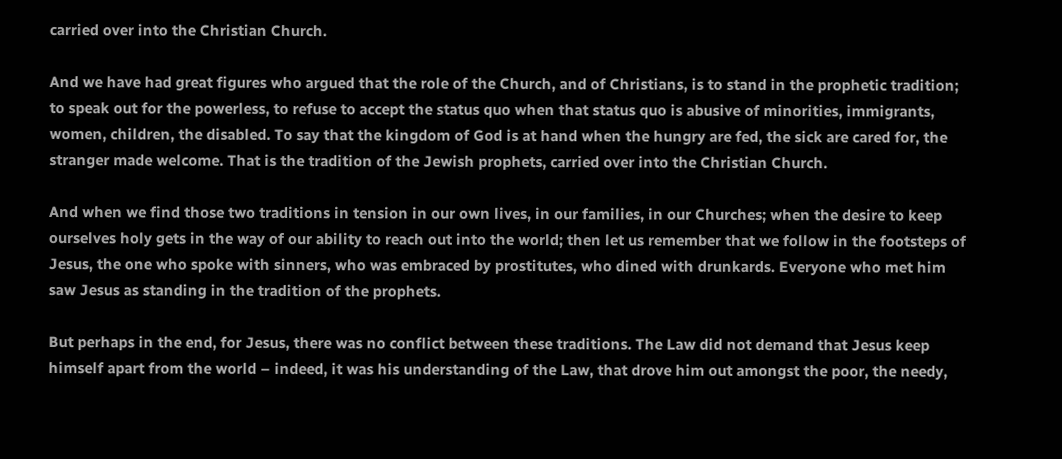carried over into the Christian Church.

And we have had great figures who argued that the role of the Church, and of Christians, is to stand in the prophetic tradition; to speak out for the powerless, to refuse to accept the status quo when that status quo is abusive of minorities, immigrants, women, children, the disabled. To say that the kingdom of God is at hand when the hungry are fed, the sick are cared for, the stranger made welcome. That is the tradition of the Jewish prophets, carried over into the Christian Church.

And when we find those two traditions in tension in our own lives, in our families, in our Churches; when the desire to keep ourselves holy gets in the way of our ability to reach out into the world; then let us remember that we follow in the footsteps of Jesus, the one who spoke with sinners, who was embraced by prostitutes, who dined with drunkards. Everyone who met him saw Jesus as standing in the tradition of the prophets.

But perhaps in the end, for Jesus, there was no conflict between these traditions. The Law did not demand that Jesus keep himself apart from the world – indeed, it was his understanding of the Law, that drove him out amongst the poor, the needy,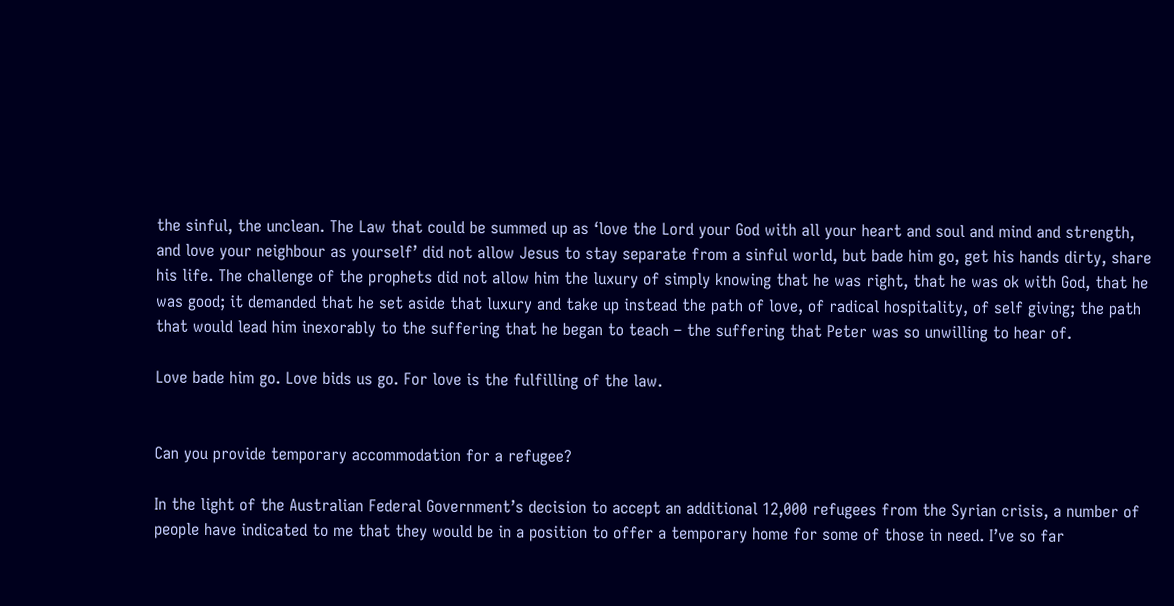the sinful, the unclean. The Law that could be summed up as ‘love the Lord your God with all your heart and soul and mind and strength, and love your neighbour as yourself’ did not allow Jesus to stay separate from a sinful world, but bade him go, get his hands dirty, share his life. The challenge of the prophets did not allow him the luxury of simply knowing that he was right, that he was ok with God, that he was good; it demanded that he set aside that luxury and take up instead the path of love, of radical hospitality, of self giving; the path that would lead him inexorably to the suffering that he began to teach – the suffering that Peter was so unwilling to hear of.

Love bade him go. Love bids us go. For love is the fulfilling of the law.


Can you provide temporary accommodation for a refugee?

In the light of the Australian Federal Government’s decision to accept an additional 12,000 refugees from the Syrian crisis, a number of people have indicated to me that they would be in a position to offer a temporary home for some of those in need. I’ve so far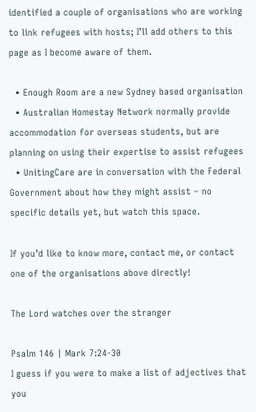identified a couple of organisations who are working to link refugees with hosts; I’ll add others to this page as I become aware of them.

  • Enough Room are a new Sydney based organisation
  • Australian Homestay Network normally provide accommodation for overseas students, but are planning on using their expertise to assist refugees
  • UnitingCare are in conversation with the Federal Government about how they might assist – no specific details yet, but watch this space.

If you’d like to know more, contact me, or contact one of the organisations above directly!

The Lord watches over the stranger

Psalm 146 | Mark 7:24-30
I guess if you were to make a list of adjectives that you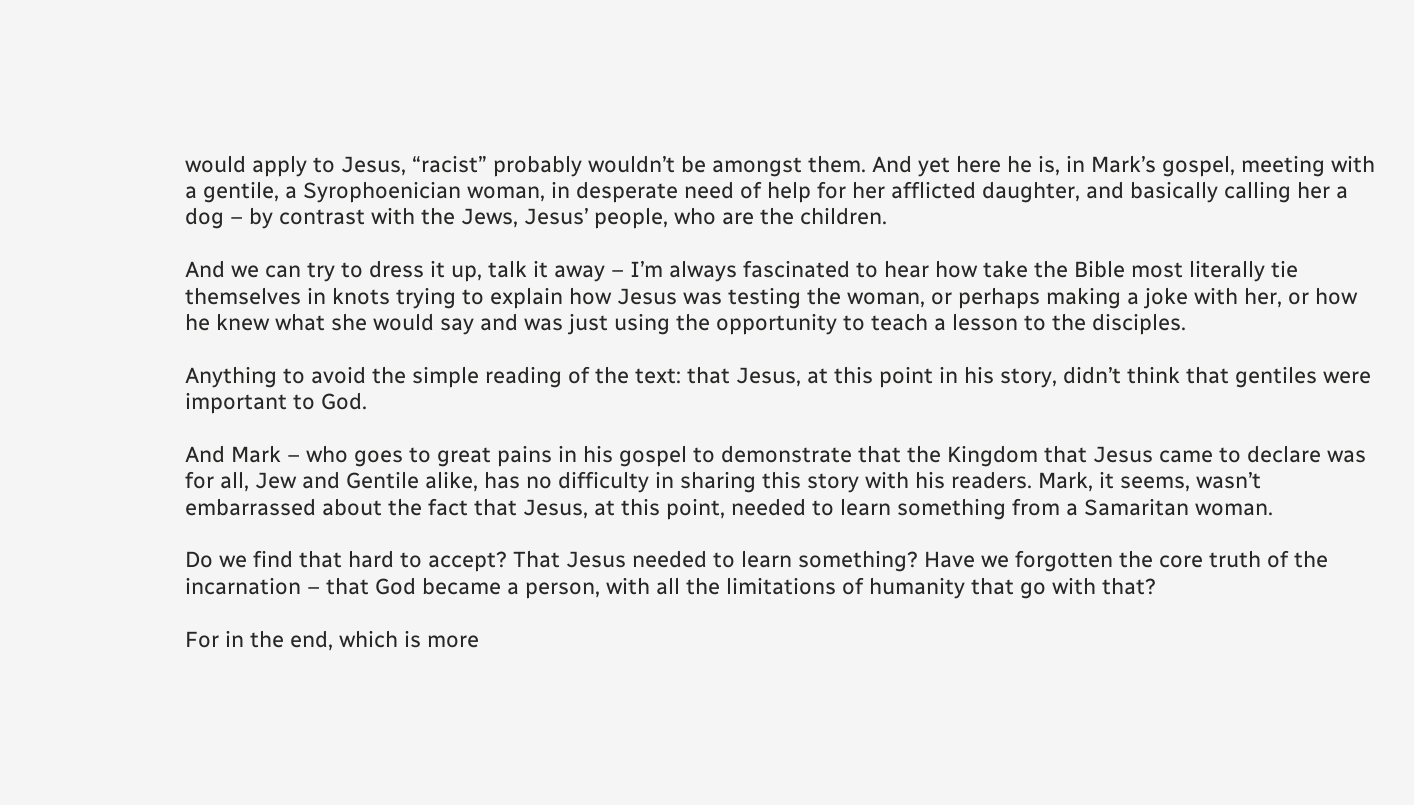would apply to Jesus, “racist” probably wouldn’t be amongst them. And yet here he is, in Mark’s gospel, meeting with a gentile, a Syrophoenician woman, in desperate need of help for her afflicted daughter, and basically calling her a dog – by contrast with the Jews, Jesus’ people, who are the children.

And we can try to dress it up, talk it away – I’m always fascinated to hear how take the Bible most literally tie themselves in knots trying to explain how Jesus was testing the woman, or perhaps making a joke with her, or how he knew what she would say and was just using the opportunity to teach a lesson to the disciples.

Anything to avoid the simple reading of the text: that Jesus, at this point in his story, didn’t think that gentiles were important to God.

And Mark – who goes to great pains in his gospel to demonstrate that the Kingdom that Jesus came to declare was for all, Jew and Gentile alike, has no difficulty in sharing this story with his readers. Mark, it seems, wasn’t embarrassed about the fact that Jesus, at this point, needed to learn something from a Samaritan woman.

Do we find that hard to accept? That Jesus needed to learn something? Have we forgotten the core truth of the incarnation – that God became a person, with all the limitations of humanity that go with that?

For in the end, which is more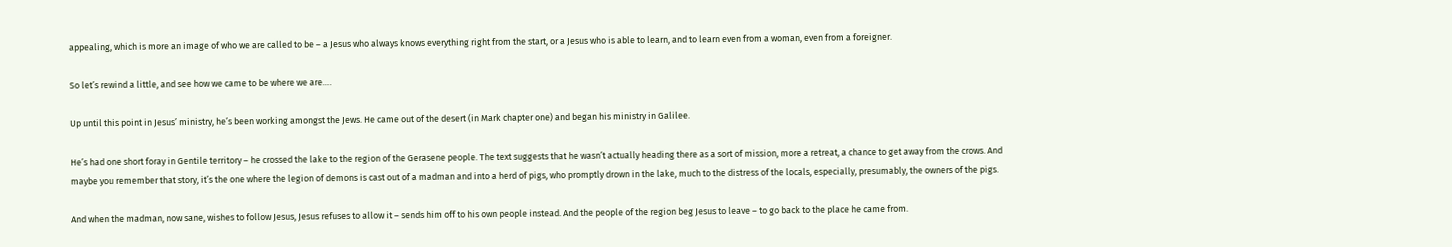appealing, which is more an image of who we are called to be – a Jesus who always knows everything right from the start, or a Jesus who is able to learn, and to learn even from a woman, even from a foreigner.

So let’s rewind a little, and see how we came to be where we are….

Up until this point in Jesus’ ministry, he’s been working amongst the Jews. He came out of the desert (in Mark chapter one) and began his ministry in Galilee.

He’s had one short foray in Gentile territory – he crossed the lake to the region of the Gerasene people. The text suggests that he wasn’t actually heading there as a sort of mission, more a retreat, a chance to get away from the crows. And maybe you remember that story, it’s the one where the legion of demons is cast out of a madman and into a herd of pigs, who promptly drown in the lake, much to the distress of the locals, especially, presumably, the owners of the pigs.

And when the madman, now sane, wishes to follow Jesus, Jesus refuses to allow it – sends him off to his own people instead. And the people of the region beg Jesus to leave – to go back to the place he came from.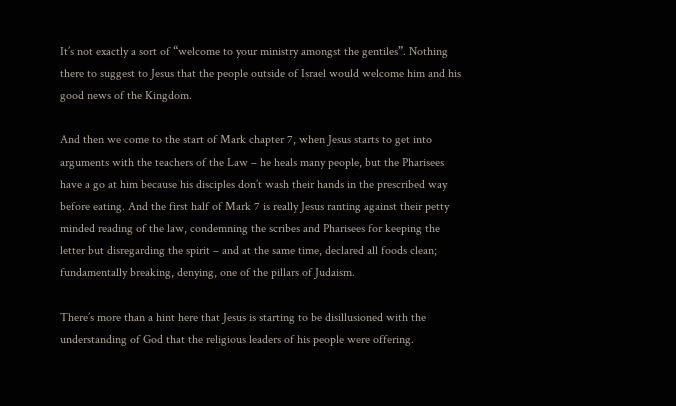It’s not exactly a sort of “welcome to your ministry amongst the gentiles”. Nothing there to suggest to Jesus that the people outside of Israel would welcome him and his good news of the Kingdom.

And then we come to the start of Mark chapter 7, when Jesus starts to get into arguments with the teachers of the Law – he heals many people, but the Pharisees have a go at him because his disciples don’t wash their hands in the prescribed way before eating. And the first half of Mark 7 is really Jesus ranting against their petty minded reading of the law, condemning the scribes and Pharisees for keeping the letter but disregarding the spirit – and at the same time, declared all foods clean; fundamentally breaking, denying, one of the pillars of Judaism.

There’s more than a hint here that Jesus is starting to be disillusioned with the understanding of God that the religious leaders of his people were offering.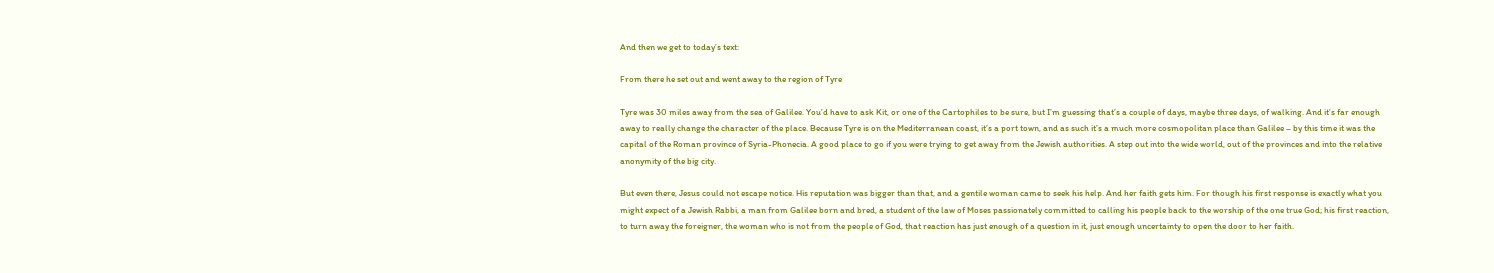And then we get to today’s text:

From there he set out and went away to the region of Tyre

Tyre was 30 miles away from the sea of Galilee. You’d have to ask Kit, or one of the Cartophiles to be sure, but I’m guessing that’s a couple of days, maybe three days, of walking. And it’s far enough away to really change the character of the place. Because Tyre is on the Mediterranean coast, it’s a port town, and as such it’s a much more cosmopolitan place than Galilee – by this time it was the capital of the Roman province of Syria-Phonecia. A good place to go if you were trying to get away from the Jewish authorities. A step out into the wide world, out of the provinces and into the relative anonymity of the big city.

But even there, Jesus could not escape notice. His reputation was bigger than that, and a gentile woman came to seek his help. And her faith gets him. For though his first response is exactly what you might expect of a Jewish Rabbi, a man from Galilee born and bred, a student of the law of Moses passionately committed to calling his people back to the worship of the one true God; his first reaction, to turn away the foreigner, the woman who is not from the people of God, that reaction has just enough of a question in it, just enough uncertainty to open the door to her faith.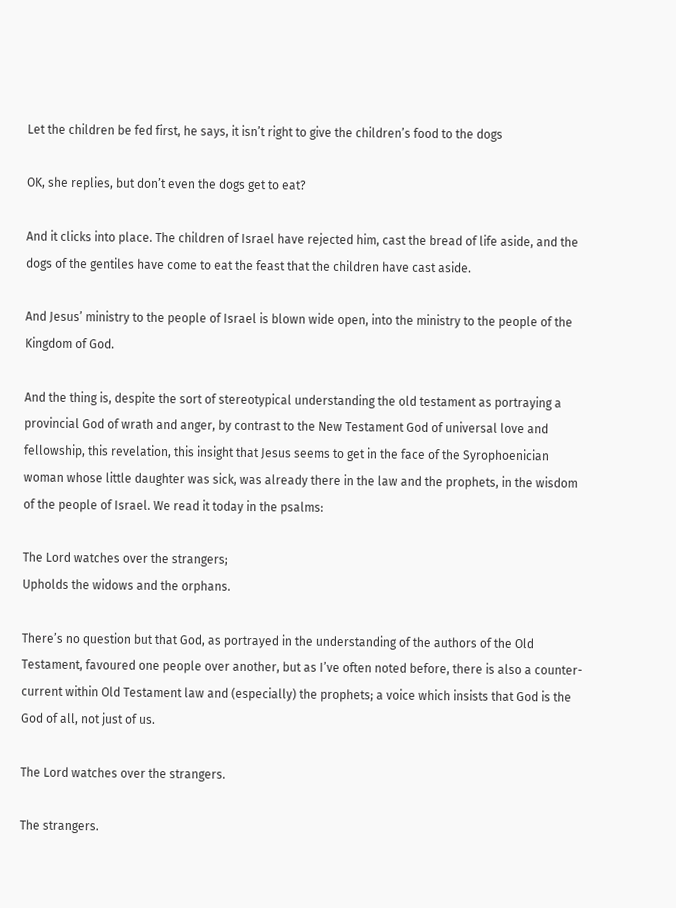Let the children be fed first, he says, it isn’t right to give the children’s food to the dogs

OK, she replies, but don’t even the dogs get to eat?

And it clicks into place. The children of Israel have rejected him, cast the bread of life aside, and the dogs of the gentiles have come to eat the feast that the children have cast aside.

And Jesus’ ministry to the people of Israel is blown wide open, into the ministry to the people of the Kingdom of God.

And the thing is, despite the sort of stereotypical understanding the old testament as portraying a provincial God of wrath and anger, by contrast to the New Testament God of universal love and fellowship, this revelation, this insight that Jesus seems to get in the face of the Syrophoenician woman whose little daughter was sick, was already there in the law and the prophets, in the wisdom of the people of Israel. We read it today in the psalms:

The Lord watches over the strangers;
Upholds the widows and the orphans.

There’s no question but that God, as portrayed in the understanding of the authors of the Old Testament, favoured one people over another, but as I’ve often noted before, there is also a counter-current within Old Testament law and (especially) the prophets; a voice which insists that God is the God of all, not just of us.

The Lord watches over the strangers.

The strangers.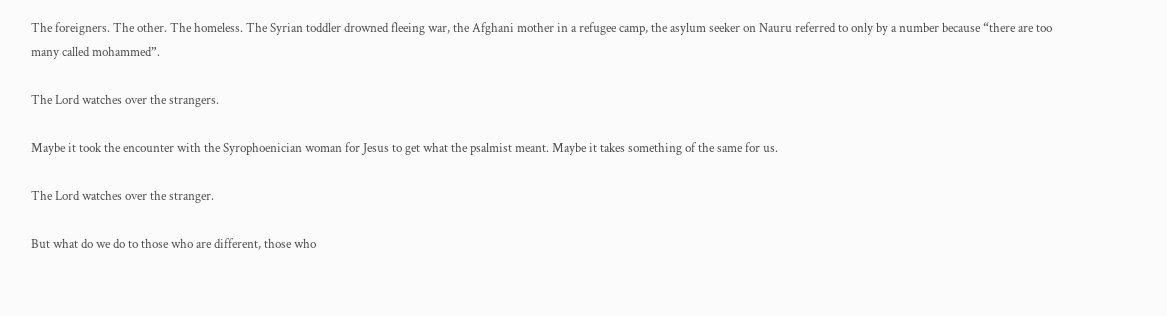The foreigners. The other. The homeless. The Syrian toddler drowned fleeing war, the Afghani mother in a refugee camp, the asylum seeker on Nauru referred to only by a number because “there are too many called mohammed”.

The Lord watches over the strangers.

Maybe it took the encounter with the Syrophoenician woman for Jesus to get what the psalmist meant. Maybe it takes something of the same for us.

The Lord watches over the stranger.

But what do we do to those who are different, those who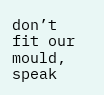don’t fit our mould, speak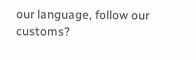our language, follow our customs?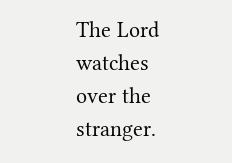The Lord watches over the stranger.